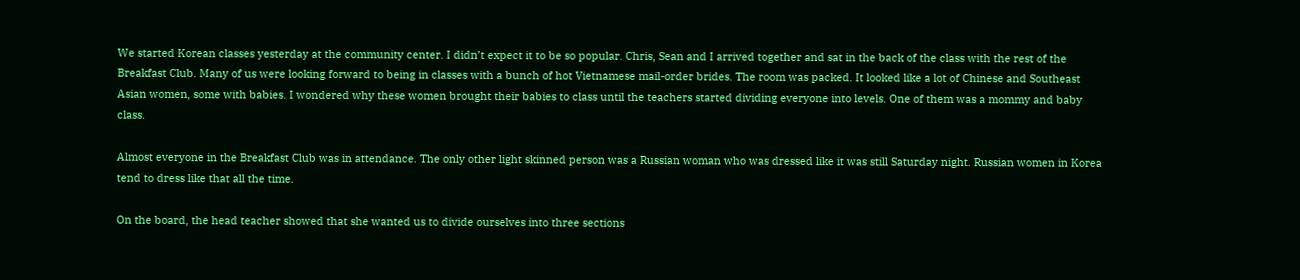We started Korean classes yesterday at the community center. I didn’t expect it to be so popular. Chris, Sean and I arrived together and sat in the back of the class with the rest of the Breakfast Club. Many of us were looking forward to being in classes with a bunch of hot Vietnamese mail-order brides. The room was packed. It looked like a lot of Chinese and Southeast Asian women, some with babies. I wondered why these women brought their babies to class until the teachers started dividing everyone into levels. One of them was a mommy and baby class.

Almost everyone in the Breakfast Club was in attendance. The only other light skinned person was a Russian woman who was dressed like it was still Saturday night. Russian women in Korea tend to dress like that all the time.

On the board, the head teacher showed that she wanted us to divide ourselves into three sections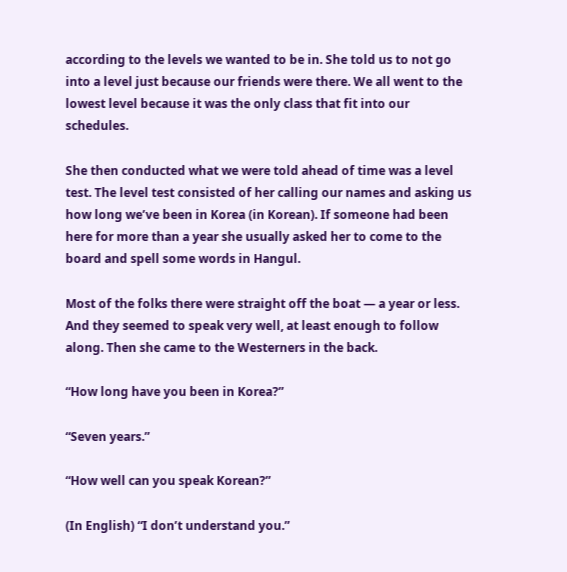according to the levels we wanted to be in. She told us to not go into a level just because our friends were there. We all went to the lowest level because it was the only class that fit into our schedules.

She then conducted what we were told ahead of time was a level test. The level test consisted of her calling our names and asking us how long we’ve been in Korea (in Korean). If someone had been here for more than a year she usually asked her to come to the board and spell some words in Hangul.

Most of the folks there were straight off the boat — a year or less. And they seemed to speak very well, at least enough to follow along. Then she came to the Westerners in the back.

“How long have you been in Korea?”

“Seven years.”

“How well can you speak Korean?”

(In English) “I don’t understand you.”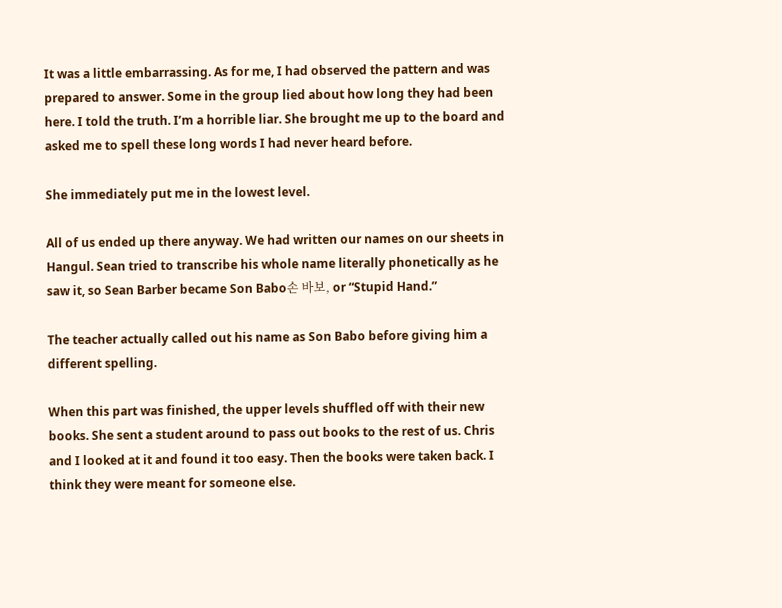It was a little embarrassing. As for me, I had observed the pattern and was prepared to answer. Some in the group lied about how long they had been here. I told the truth. I’m a horrible liar. She brought me up to the board and asked me to spell these long words I had never heard before.

She immediately put me in the lowest level.

All of us ended up there anyway. We had written our names on our sheets in Hangul. Sean tried to transcribe his whole name literally phonetically as he saw it, so Sean Barber became Son Babo손 바보, or “Stupid Hand.”

The teacher actually called out his name as Son Babo before giving him a different spelling.

When this part was finished, the upper levels shuffled off with their new books. She sent a student around to pass out books to the rest of us. Chris and I looked at it and found it too easy. Then the books were taken back. I think they were meant for someone else.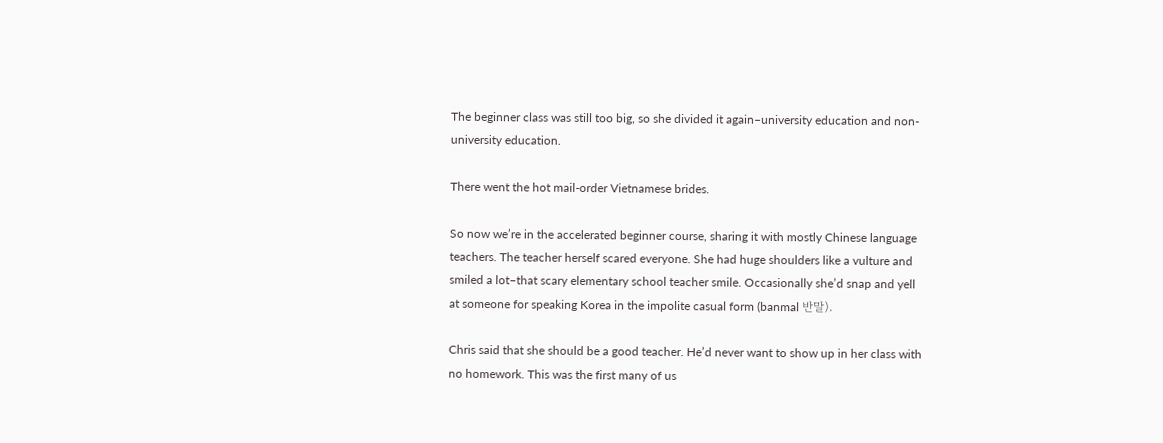The beginner class was still too big, so she divided it again–university education and non-university education.

There went the hot mail-order Vietnamese brides.

So now we’re in the accelerated beginner course, sharing it with mostly Chinese language teachers. The teacher herself scared everyone. She had huge shoulders like a vulture and smiled a lot–that scary elementary school teacher smile. Occasionally she’d snap and yell at someone for speaking Korea in the impolite casual form (banmal 반말).

Chris said that she should be a good teacher. He’d never want to show up in her class with no homework. This was the first many of us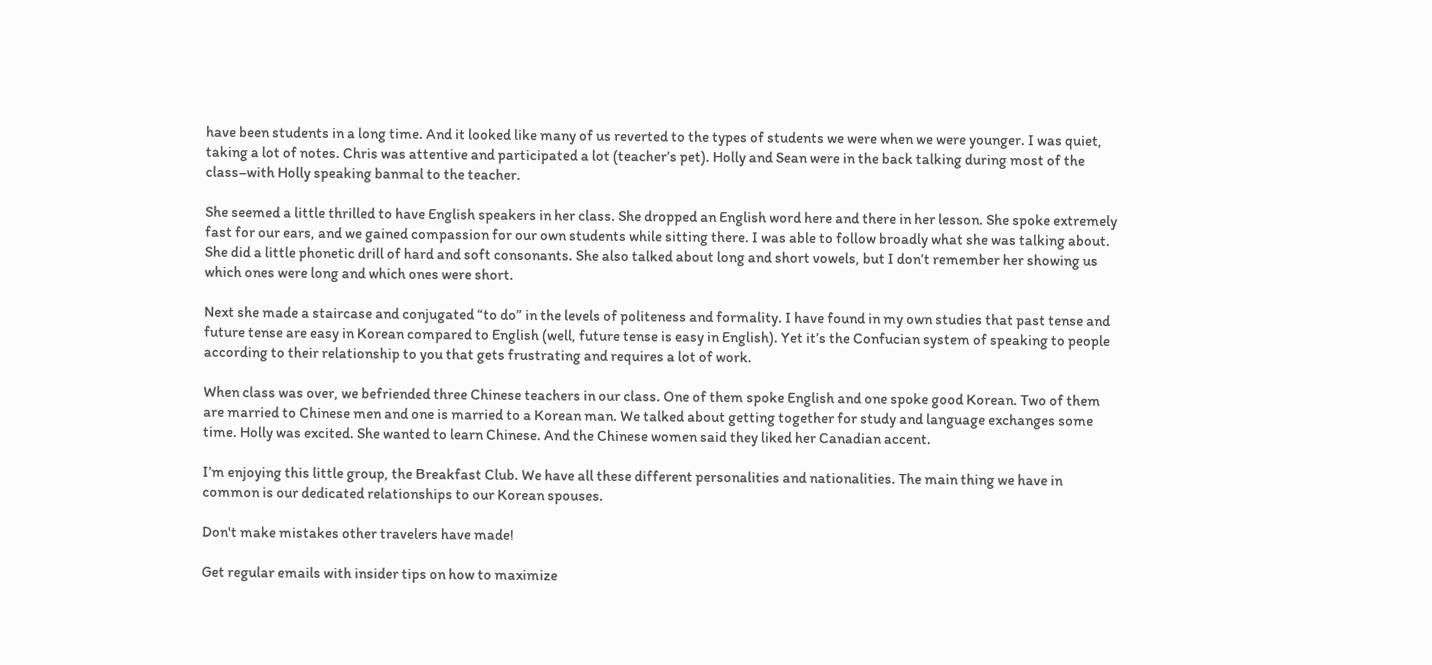have been students in a long time. And it looked like many of us reverted to the types of students we were when we were younger. I was quiet, taking a lot of notes. Chris was attentive and participated a lot (teacher’s pet). Holly and Sean were in the back talking during most of the class–with Holly speaking banmal to the teacher.

She seemed a little thrilled to have English speakers in her class. She dropped an English word here and there in her lesson. She spoke extremely fast for our ears, and we gained compassion for our own students while sitting there. I was able to follow broadly what she was talking about. She did a little phonetic drill of hard and soft consonants. She also talked about long and short vowels, but I don’t remember her showing us which ones were long and which ones were short.

Next she made a staircase and conjugated “to do” in the levels of politeness and formality. I have found in my own studies that past tense and future tense are easy in Korean compared to English (well, future tense is easy in English). Yet it’s the Confucian system of speaking to people according to their relationship to you that gets frustrating and requires a lot of work.

When class was over, we befriended three Chinese teachers in our class. One of them spoke English and one spoke good Korean. Two of them are married to Chinese men and one is married to a Korean man. We talked about getting together for study and language exchanges some time. Holly was excited. She wanted to learn Chinese. And the Chinese women said they liked her Canadian accent.

I’m enjoying this little group, the Breakfast Club. We have all these different personalities and nationalities. The main thing we have in common is our dedicated relationships to our Korean spouses.

Don't make mistakes other travelers have made!

Get regular emails with insider tips on how to maximize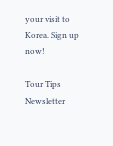your visit to Korea. Sign up now!

Tour Tips Newsletter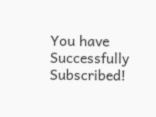You have Successfully Subscribed!